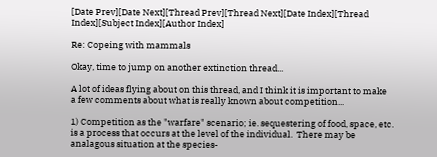[Date Prev][Date Next][Thread Prev][Thread Next][Date Index][Thread Index][Subject Index][Author Index]

Re: Copeing with mammals

Okay, time to jump on another extinction thread...

A lot of ideas flying about on this thread, and I think it is important to make
a few comments about what is really known about competition...

1) Competition as the "warfare" scenario; ie. sequestering of food, space, etc.
is a process that occurs at the level of the individual.  There may be
analagous situation at the species-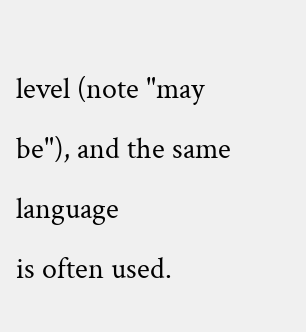level (note "may be"), and the same language
is often used.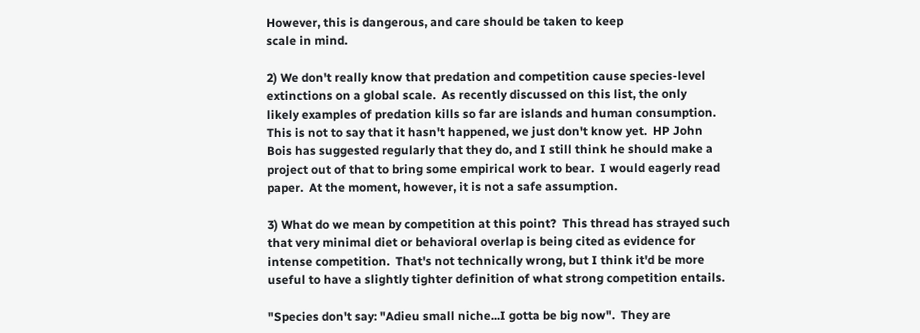However, this is dangerous, and care should be taken to keep
scale in mind.

2) We don't really know that predation and competition cause species-level
extinctions on a global scale.  As recently discussed on this list, the only
likely examples of predation kills so far are islands and human consumption.
This is not to say that it hasn't happened, we just don't know yet.  HP John
Bois has suggested regularly that they do, and I still think he should make a
project out of that to bring some empirical work to bear.  I would eagerly read
paper.  At the moment, however, it is not a safe assumption.

3) What do we mean by competition at this point?  This thread has strayed such
that very minimal diet or behavioral overlap is being cited as evidence for
intense competition.  That's not technically wrong, but I think it'd be more
useful to have a slightly tighter definition of what strong competition entails.

"Species don't say: "Adieu small niche...I gotta be big now".  They are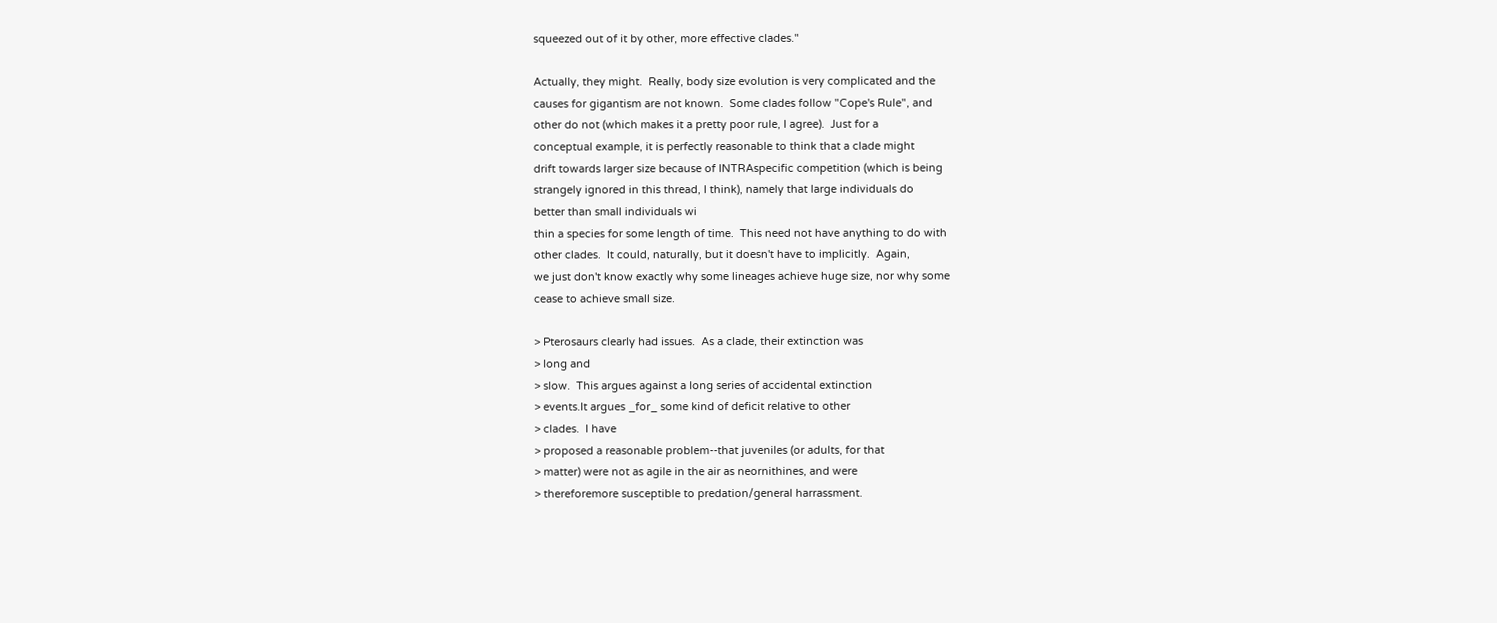squeezed out of it by other, more effective clades."

Actually, they might.  Really, body size evolution is very complicated and the
causes for gigantism are not known.  Some clades follow "Cope's Rule", and
other do not (which makes it a pretty poor rule, I agree).  Just for a
conceptual example, it is perfectly reasonable to think that a clade might
drift towards larger size because of INTRAspecific competition (which is being
strangely ignored in this thread, I think), namely that large individuals do
better than small individuals wi
thin a species for some length of time.  This need not have anything to do with
other clades.  It could, naturally, but it doesn't have to implicitly.  Again,
we just don't know exactly why some lineages achieve huge size, nor why some
cease to achieve small size.

> Pterosaurs clearly had issues.  As a clade, their extinction was
> long and
> slow.  This argues against a long series of accidental extinction
> events.It argues _for_ some kind of deficit relative to other
> clades.  I have
> proposed a reasonable problem--that juveniles (or adults, for that
> matter) were not as agile in the air as neornithines, and were
> thereforemore susceptible to predation/general harrassment.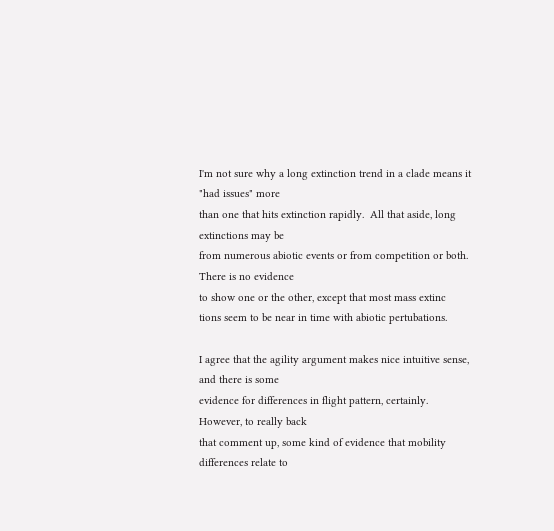I'm not sure why a long extinction trend in a clade means it "had issues" more
than one that hits extinction rapidly.  All that aside, long extinctions may be
from numerous abiotic events or from competition or both.  There is no evidence
to show one or the other, except that most mass extinc
tions seem to be near in time with abiotic pertubations.

I agree that the agility argument makes nice intuitive sense, and there is some
evidence for differences in flight pattern, certainly.  However, to really back
that comment up, some kind of evidence that mobility differences relate to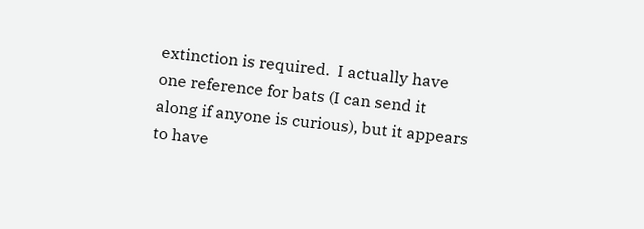extinction is required.  I actually have one reference for bats (I can send it
along if anyone is curious), but it appears to have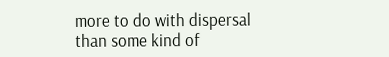more to do with dispersal
than some kind of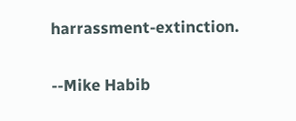harrassment-extinction.

--Mike Habib